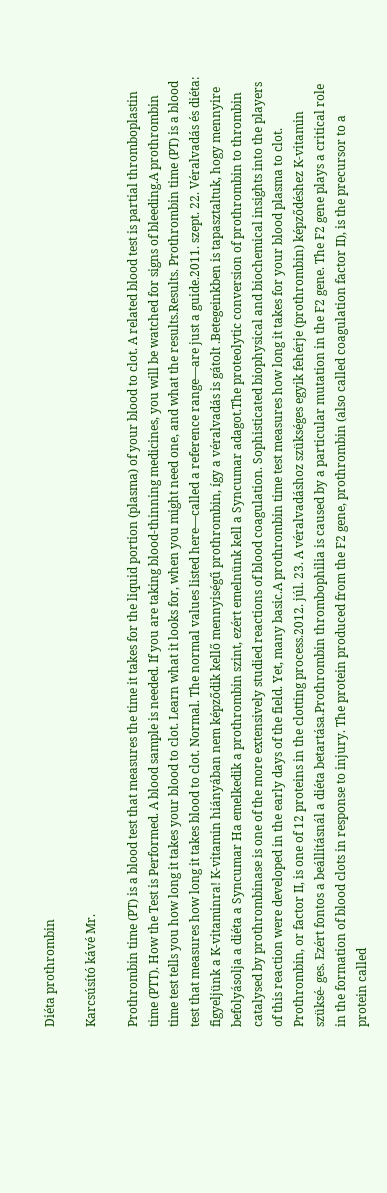Diéta prothrombin

Karcsúsító kávé Mr.

Prothrombin time (PT) is a blood test that measures the time it takes for the liquid portion (plasma) of your blood to clot. A related blood test is partial thromboplastin time (PTT). How the Test is Performed. A blood sample is needed. If you are taking blood-thinning medicines, you will be watched for signs of bleeding.A prothrombin time test tells you how long it takes your blood to clot. Learn what it looks for, when you might need one, and what the results.Results. Prothrombin time (PT) is a blood test that measures how long it takes blood to clot. Normal. The normal values listed here—called a reference range—are just a guide.2011. szept. 22. Véralvadás és diéta: figyeljünk a K-vitaminra! K-vitamin hiányában nem képződik kellő mennyiségű prothrombin, így a véralvadás is gátolt .Betegeinkben is tapasztaltuk, hogy mennyire befolyásolja a diéta a Syncumar Ha emelkedik a prothrombin szint, ezért emelnünk kell a Syncumar adagot.The proteolytic conversion of prothrombin to thrombin catalysed by prothrombinase is one of the more extensively studied reactions of blood coagulation. Sophisticated biophysical and biochemical insights into the players of this reaction were developed in the early days of the field. Yet, many basic.A prothrombin time test measures how long it takes for your blood plasma to clot. Prothrombin, or factor II, is one of 12 proteins in the clotting process.2012. júl. 23. A véralvadáshoz szükséges egyik fehérje (prothrombin) képződéshez K-vitamin szüksé- ges. Ezért fontos a beállításnál a diéta betartása.Prothrombin thrombophilia is caused by a particular mutation in the F2 gene. The F2 gene plays a critical role in the formation of blood clots in response to injury. The protein produced from the F2 gene, prothrombin (also called coagulation factor II), is the precursor to a protein called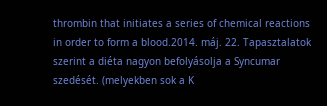thrombin that initiates a series of chemical reactions in order to form a blood.2014. máj. 22. Tapasztalatok szerint a diéta nagyon befolyásolja a Syncumar szedését. (melyekben sok a K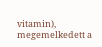vitamin), megemelkedett a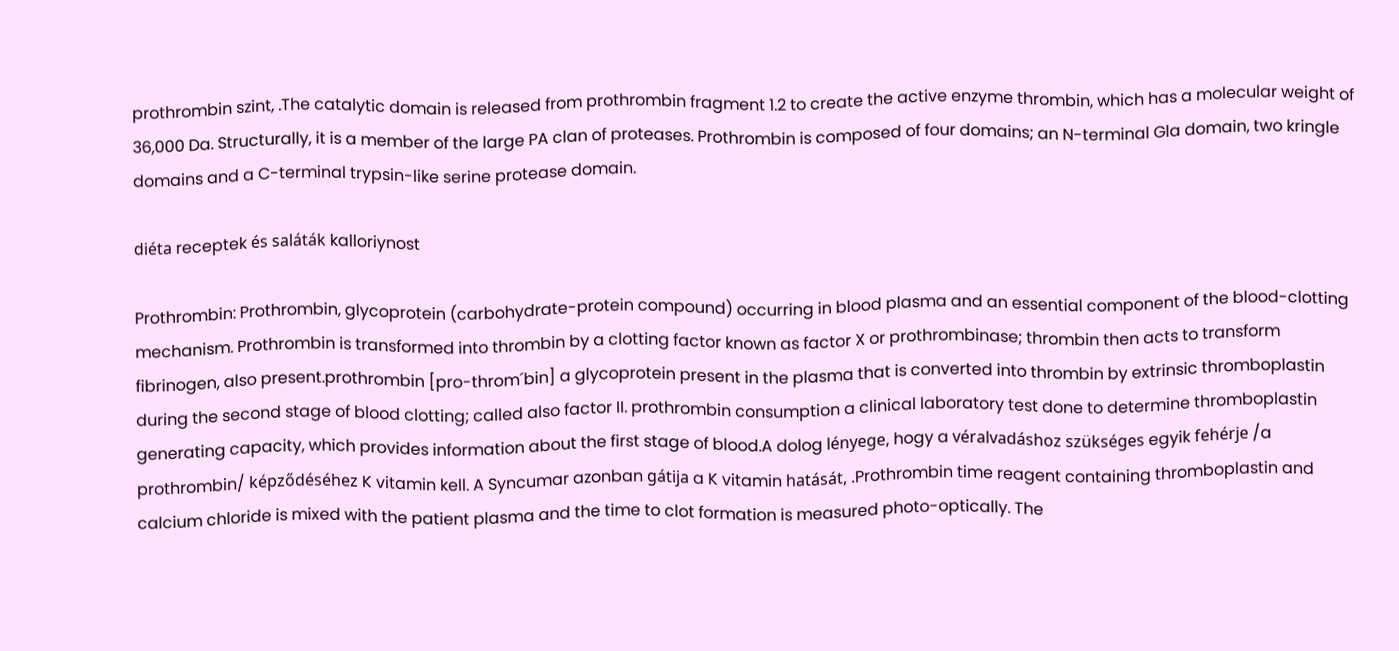prothrombin szint, .The catalytic domain is released from prothrombin fragment 1.2 to create the active enzyme thrombin, which has a molecular weight of 36,000 Da. Structurally, it is a member of the large PA clan of proteases. Prothrombin is composed of four domains; an N-terminal Gla domain, two kringle domains and a C-terminal trypsin-like serine protease domain.

diéta receptek és saláták kalloriynost

Prothrombin: Prothrombin, glycoprotein (carbohydrate-protein compound) occurring in blood plasma and an essential component of the blood-clotting mechanism. Prothrombin is transformed into thrombin by a clotting factor known as factor X or prothrombinase; thrombin then acts to transform fibrinogen, also present.prothrombin [pro-throm´bin] a glycoprotein present in the plasma that is converted into thrombin by extrinsic thromboplastin during the second stage of blood clotting; called also factor II. prothrombin consumption a clinical laboratory test done to determine thromboplastin generating capacity, which provides information about the first stage of blood.A dolog lényege, hogy a véralvadáshoz szükséges egyik fehérje /a prothrombin/ képződéséhez K vitamin kell. A Syncumar azonban gátija a K vitamin hatását, .Prothrombin time reagent containing thromboplastin and calcium chloride is mixed with the patient plasma and the time to clot formation is measured photo-optically. The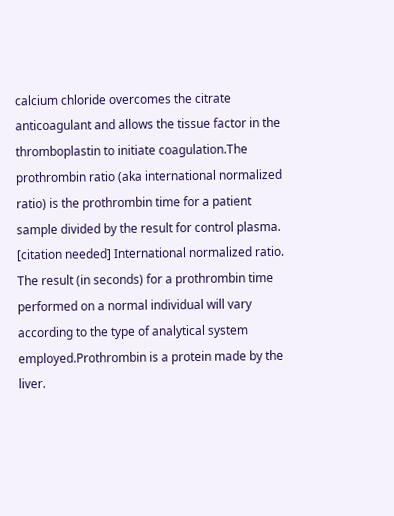calcium chloride overcomes the citrate anticoagulant and allows the tissue factor in the thromboplastin to initiate coagulation.The prothrombin ratio (aka international normalized ratio) is the prothrombin time for a patient sample divided by the result for control plasma. [citation needed] International normalized ratio. The result (in seconds) for a prothrombin time performed on a normal individual will vary according to the type of analytical system employed.Prothrombin is a protein made by the liver.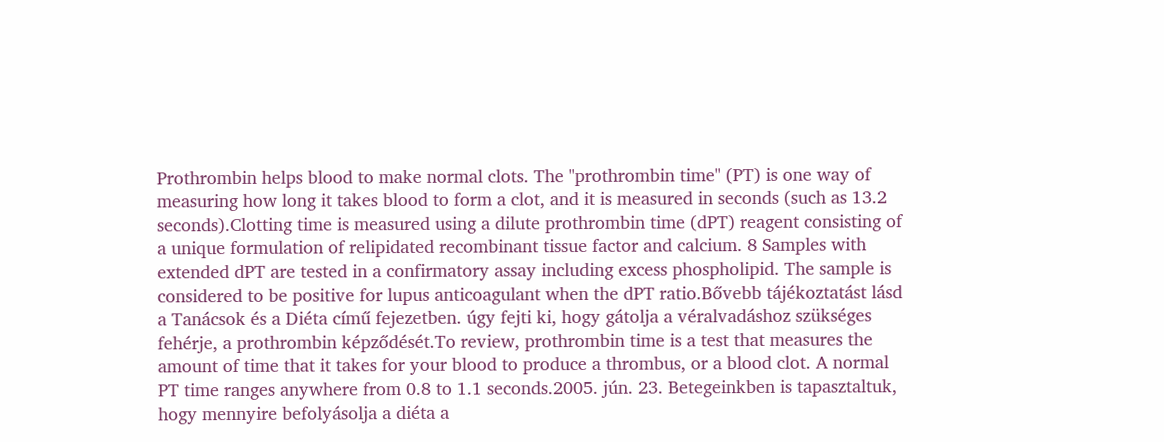Prothrombin helps blood to make normal clots. The "prothrombin time" (PT) is one way of measuring how long it takes blood to form a clot, and it is measured in seconds (such as 13.2 seconds).Clotting time is measured using a dilute prothrombin time (dPT) reagent consisting of a unique formulation of relipidated recombinant tissue factor and calcium. 8 Samples with extended dPT are tested in a confirmatory assay including excess phospholipid. The sample is considered to be positive for lupus anticoagulant when the dPT ratio.Bővebb tájékoztatást lásd a Tanácsok és a Diéta című fejezetben. úgy fejti ki, hogy gátolja a véralvadáshoz szükséges fehérje, a prothrombin képződését.To review, prothrombin time is a test that measures the amount of time that it takes for your blood to produce a thrombus, or a blood clot. A normal PT time ranges anywhere from 0.8 to 1.1 seconds.2005. jún. 23. Betegeinkben is tapasztaltuk, hogy mennyire befolyásolja a diéta a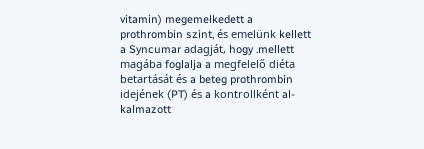vitamin) megemelkedett a prothrombin szint, és emelünk kellett a Syncumar adagját, hogy .mellett magába foglalja a megfelelő diéta betartását és a beteg prothrombin idejének (PT) és a kontrollként al- kalmazott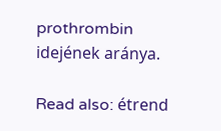prothrombin idejének aránya.

Read also: étrend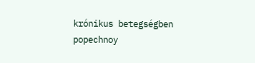krónikus betegségben popechnoy